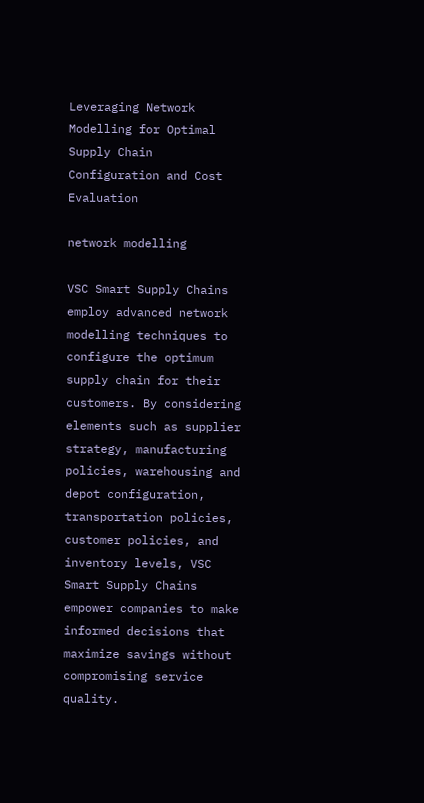Leveraging Network Modelling for Optimal Supply Chain Configuration and Cost Evaluation

network modelling

VSC Smart Supply Chains employ advanced network modelling techniques to configure the optimum supply chain for their customers. By considering elements such as supplier strategy, manufacturing policies, warehousing and depot configuration, transportation policies, customer policies, and inventory levels, VSC Smart Supply Chains empower companies to make informed decisions that maximize savings without compromising service quality.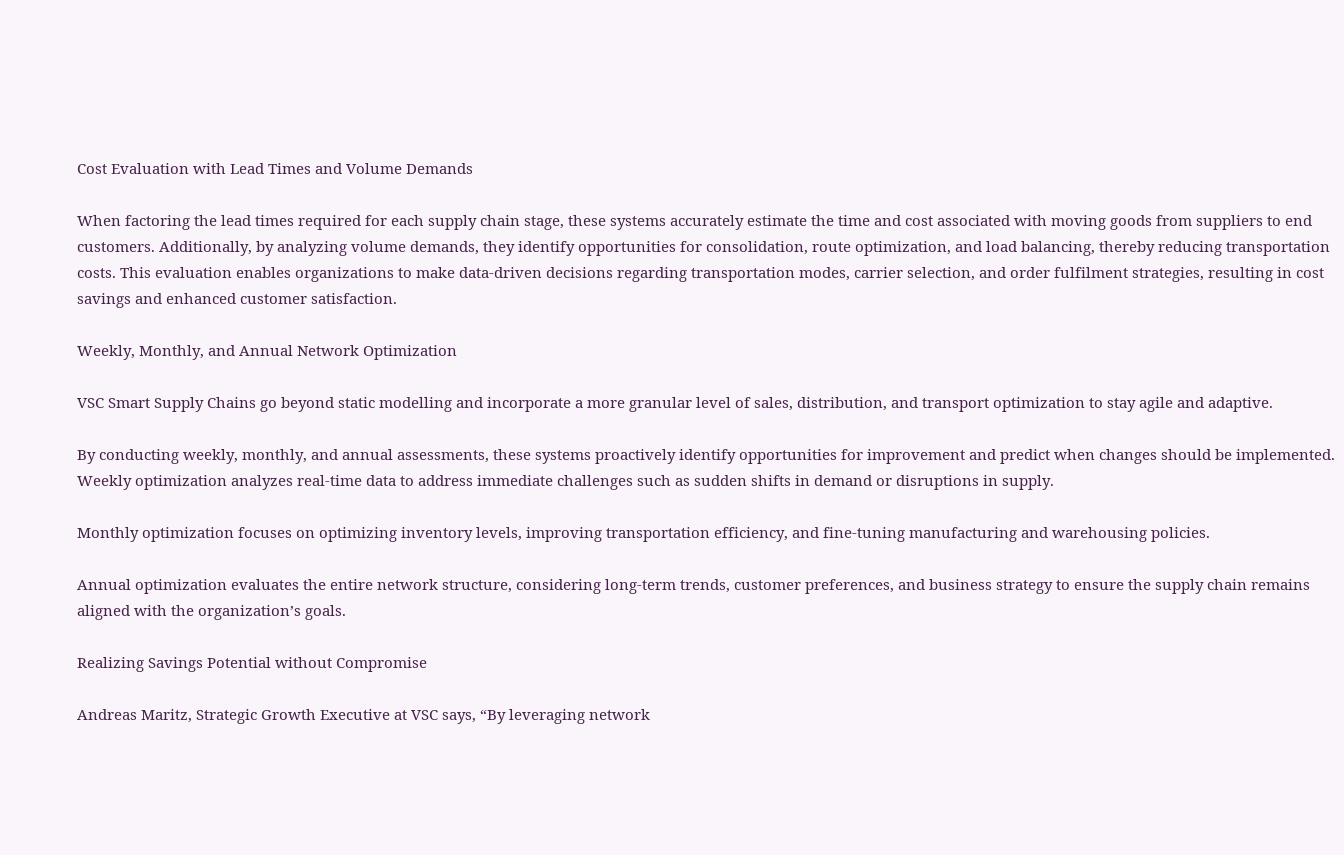Cost Evaluation with Lead Times and Volume Demands

When factoring the lead times required for each supply chain stage, these systems accurately estimate the time and cost associated with moving goods from suppliers to end customers. Additionally, by analyzing volume demands, they identify opportunities for consolidation, route optimization, and load balancing, thereby reducing transportation costs. This evaluation enables organizations to make data-driven decisions regarding transportation modes, carrier selection, and order fulfilment strategies, resulting in cost savings and enhanced customer satisfaction.

Weekly, Monthly, and Annual Network Optimization

VSC Smart Supply Chains go beyond static modelling and incorporate a more granular level of sales, distribution, and transport optimization to stay agile and adaptive.

By conducting weekly, monthly, and annual assessments, these systems proactively identify opportunities for improvement and predict when changes should be implemented. Weekly optimization analyzes real-time data to address immediate challenges such as sudden shifts in demand or disruptions in supply.

Monthly optimization focuses on optimizing inventory levels, improving transportation efficiency, and fine-tuning manufacturing and warehousing policies.

Annual optimization evaluates the entire network structure, considering long-term trends, customer preferences, and business strategy to ensure the supply chain remains aligned with the organization’s goals.

Realizing Savings Potential without Compromise

Andreas Maritz, Strategic Growth Executive at VSC says, “By leveraging network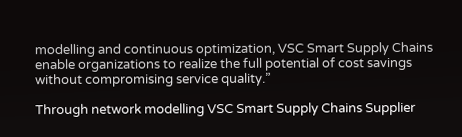modelling and continuous optimization, VSC Smart Supply Chains enable organizations to realize the full potential of cost savings without compromising service quality.”

Through network modelling VSC Smart Supply Chains Supplier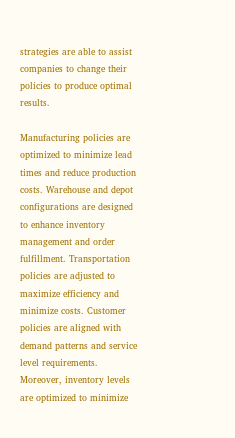strategies are able to assist companies to change their policies to produce optimal results.

Manufacturing policies are optimized to minimize lead times and reduce production costs. Warehouse and depot configurations are designed to enhance inventory management and order fulfillment. Transportation policies are adjusted to maximize efficiency and minimize costs. Customer policies are aligned with demand patterns and service level requirements. Moreover, inventory levels are optimized to minimize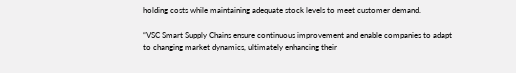holding costs while maintaining adequate stock levels to meet customer demand.

“VSC Smart Supply Chains ensure continuous improvement and enable companies to adapt to changing market dynamics, ultimately enhancing their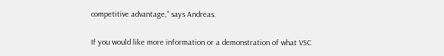competitive advantage,” says Andreas.

If you would like more information or a demonstration of what VSC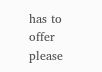has to offer please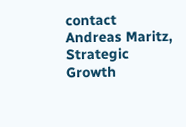contact Andreas Maritz, Strategic Growth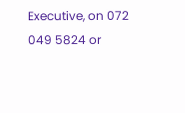Executive, on 072 049 5824 or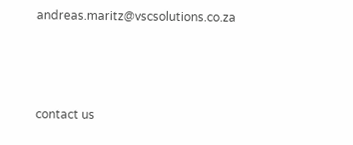andreas.maritz@vscsolutions.co.za



contact us